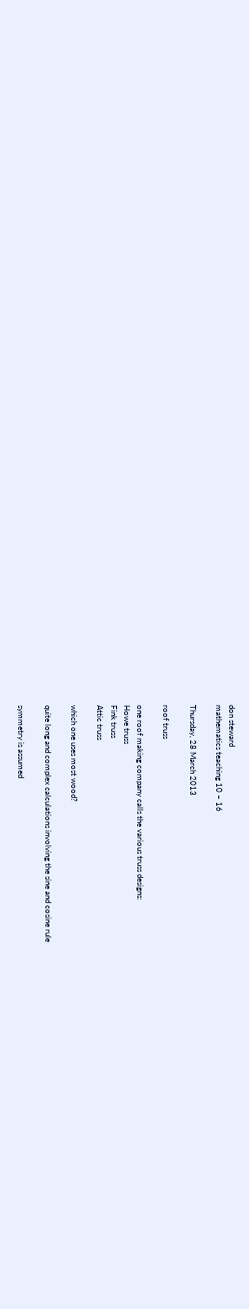don steward
mathematics teaching 10 ~ 16

Thursday, 28 March 2013

roof truss

one roof making company calls the various truss designs:
Howe truss
Fink truss
Attic truss

which one uses most wood?

quite long and complex calculations involving the sine and cosine rule

symmetry is assumed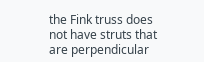the Fink truss does not have struts that are perpendicular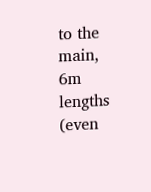to the main, 6m lengths (even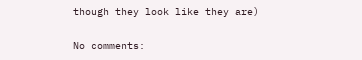though they look like they are)

No comments: